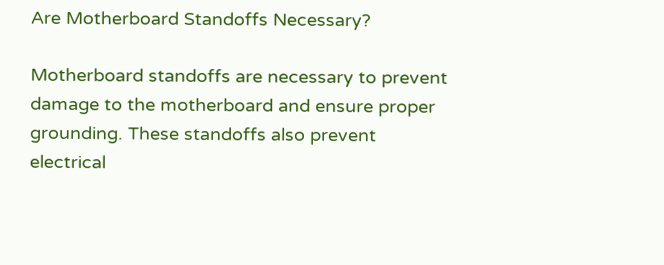Are Motherboard Standoffs Necessary?

Motherboard standoffs are necessary to prevent damage to the motherboard and ensure proper grounding. These standoffs also prevent electrical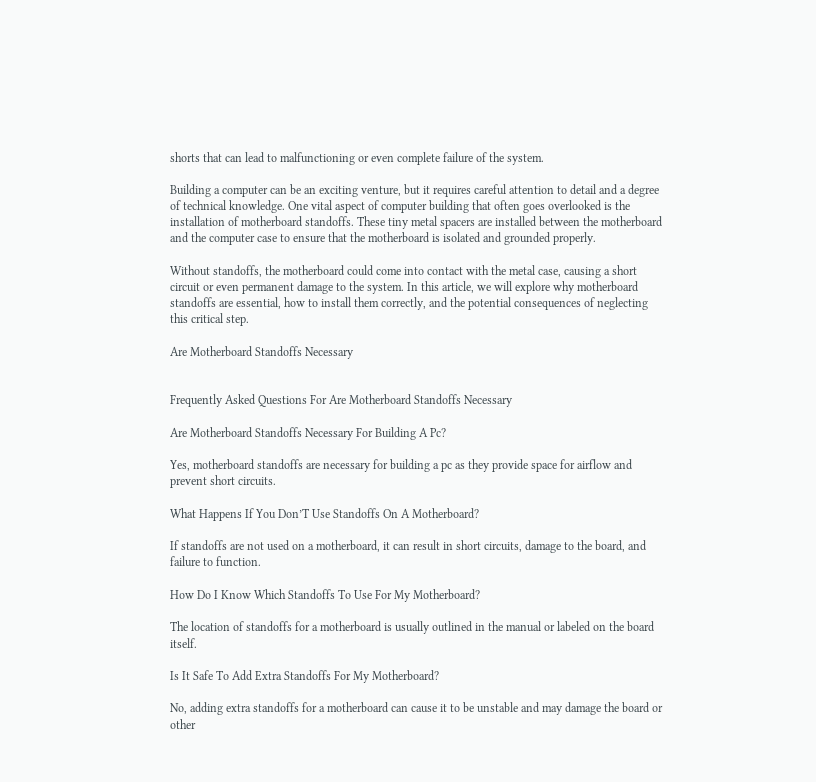shorts that can lead to malfunctioning or even complete failure of the system.

Building a computer can be an exciting venture, but it requires careful attention to detail and a degree of technical knowledge. One vital aspect of computer building that often goes overlooked is the installation of motherboard standoffs. These tiny metal spacers are installed between the motherboard and the computer case to ensure that the motherboard is isolated and grounded properly.

Without standoffs, the motherboard could come into contact with the metal case, causing a short circuit or even permanent damage to the system. In this article, we will explore why motherboard standoffs are essential, how to install them correctly, and the potential consequences of neglecting this critical step.

Are Motherboard Standoffs Necessary


Frequently Asked Questions For Are Motherboard Standoffs Necessary

Are Motherboard Standoffs Necessary For Building A Pc?

Yes, motherboard standoffs are necessary for building a pc as they provide space for airflow and prevent short circuits.

What Happens If You Don’T Use Standoffs On A Motherboard?

If standoffs are not used on a motherboard, it can result in short circuits, damage to the board, and failure to function.

How Do I Know Which Standoffs To Use For My Motherboard?

The location of standoffs for a motherboard is usually outlined in the manual or labeled on the board itself.

Is It Safe To Add Extra Standoffs For My Motherboard?

No, adding extra standoffs for a motherboard can cause it to be unstable and may damage the board or other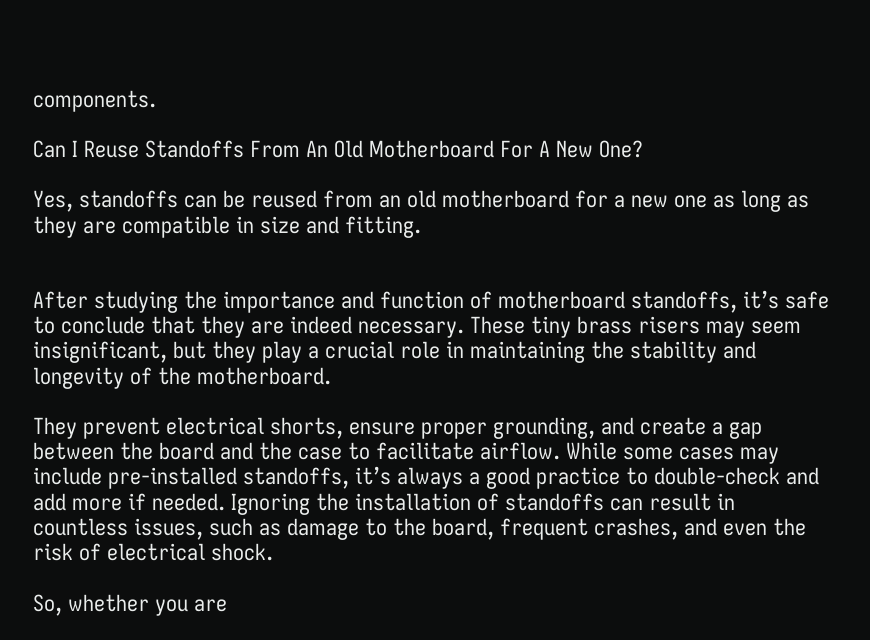components.

Can I Reuse Standoffs From An Old Motherboard For A New One?

Yes, standoffs can be reused from an old motherboard for a new one as long as they are compatible in size and fitting.


After studying the importance and function of motherboard standoffs, it’s safe to conclude that they are indeed necessary. These tiny brass risers may seem insignificant, but they play a crucial role in maintaining the stability and longevity of the motherboard.

They prevent electrical shorts, ensure proper grounding, and create a gap between the board and the case to facilitate airflow. While some cases may include pre-installed standoffs, it’s always a good practice to double-check and add more if needed. Ignoring the installation of standoffs can result in countless issues, such as damage to the board, frequent crashes, and even the risk of electrical shock.

So, whether you are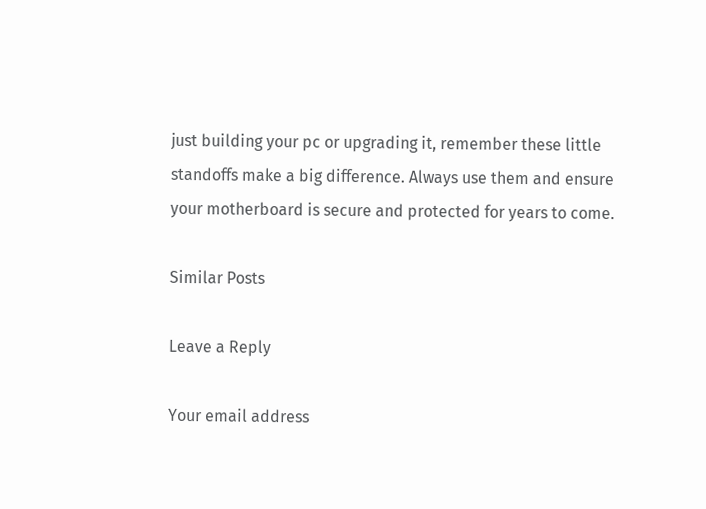just building your pc or upgrading it, remember these little standoffs make a big difference. Always use them and ensure your motherboard is secure and protected for years to come.

Similar Posts

Leave a Reply

Your email address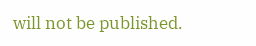will not be published.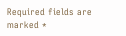Required fields are marked *